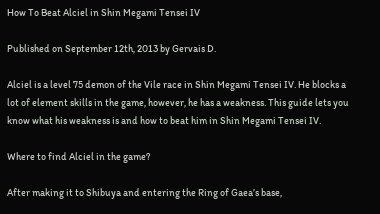How To Beat Alciel in Shin Megami Tensei IV

Published on September 12th, 2013 by Gervais D.

Alciel is a level 75 demon of the Vile race in Shin Megami Tensei IV. He blocks a lot of element skills in the game, however, he has a weakness. This guide lets you know what his weakness is and how to beat him in Shin Megami Tensei IV.

Where to find Alciel in the game?

After making it to Shibuya and entering the Ring of Gaea’s base,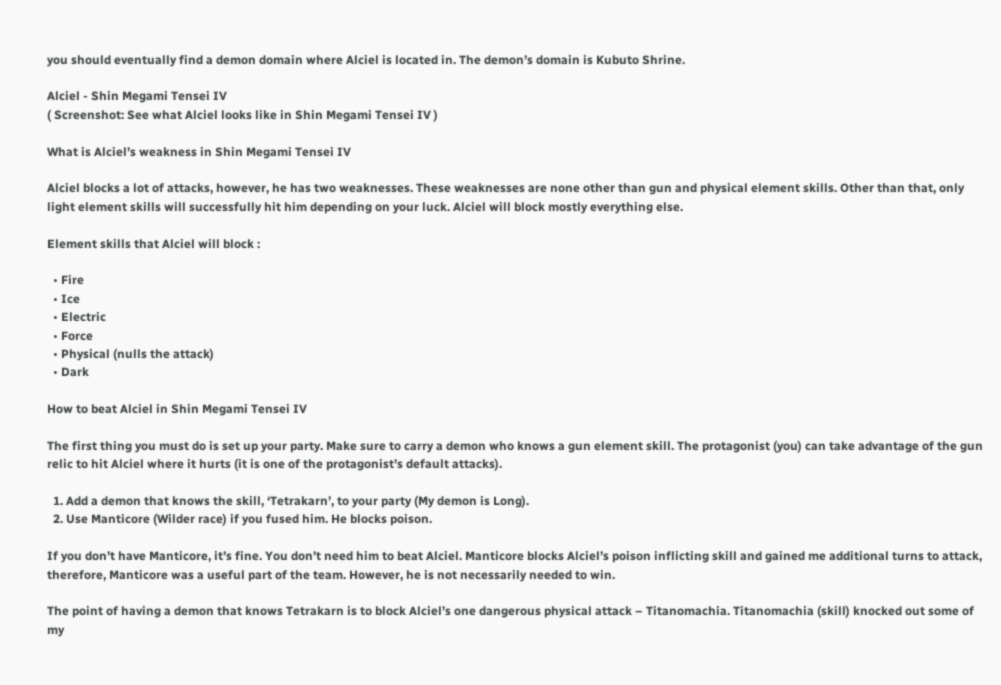you should eventually find a demon domain where Alciel is located in. The demon’s domain is Kubuto Shrine.

Alciel - Shin Megami Tensei IV
( Screenshot: See what Alciel looks like in Shin Megami Tensei IV )

What is Alciel’s weakness in Shin Megami Tensei IV

Alciel blocks a lot of attacks, however, he has two weaknesses. These weaknesses are none other than gun and physical element skills. Other than that, only light element skills will successfully hit him depending on your luck. Alciel will block mostly everything else.

Element skills that Alciel will block :

  • Fire
  • Ice
  • Electric
  • Force
  • Physical (nulls the attack)
  • Dark

How to beat Alciel in Shin Megami Tensei IV

The first thing you must do is set up your party. Make sure to carry a demon who knows a gun element skill. The protagonist (you) can take advantage of the gun relic to hit Alciel where it hurts (it is one of the protagonist’s default attacks).

  1. Add a demon that knows the skill, ‘Tetrakarn’, to your party (My demon is Long).
  2. Use Manticore (Wilder race) if you fused him. He blocks poison.

If you don’t have Manticore, it’s fine. You don’t need him to beat Alciel. Manticore blocks Alciel’s poison inflicting skill and gained me additional turns to attack, therefore, Manticore was a useful part of the team. However, he is not necessarily needed to win.

The point of having a demon that knows Tetrakarn is to block Alciel’s one dangerous physical attack – Titanomachia. Titanomachia (skill) knocked out some of my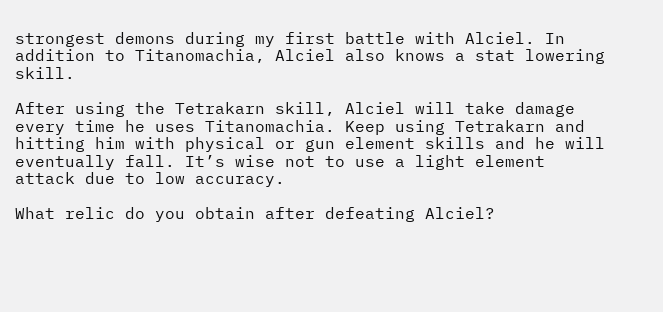strongest demons during my first battle with Alciel. In addition to Titanomachia, Alciel also knows a stat lowering skill.

After using the Tetrakarn skill, Alciel will take damage every time he uses Titanomachia. Keep using Tetrakarn and hitting him with physical or gun element skills and he will eventually fall. It’s wise not to use a light element attack due to low accuracy.

What relic do you obtain after defeating Alciel?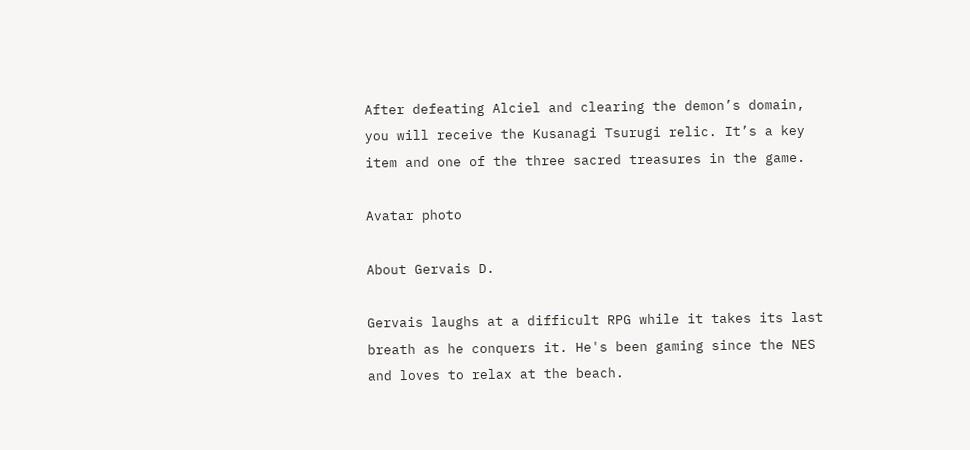After defeating Alciel and clearing the demon’s domain, you will receive the Kusanagi Tsurugi relic. It’s a key item and one of the three sacred treasures in the game.

Avatar photo

About Gervais D.

Gervais laughs at a difficult RPG while it takes its last breath as he conquers it. He's been gaming since the NES and loves to relax at the beach.